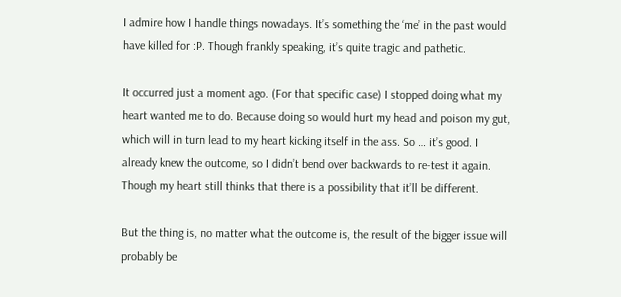I admire how I handle things nowadays. It’s something the ‘me’ in the past would have killed for :P. Though frankly speaking, it’s quite tragic and pathetic.

It occurred just a moment ago. (For that specific case) I stopped doing what my heart wanted me to do. Because doing so would hurt my head and poison my gut, which will in turn lead to my heart kicking itself in the ass. So … it’s good. I already knew the outcome, so I didn’t bend over backwards to re-test it again. Though my heart still thinks that there is a possibility that it’ll be different.

But the thing is, no matter what the outcome is, the result of the bigger issue will probably be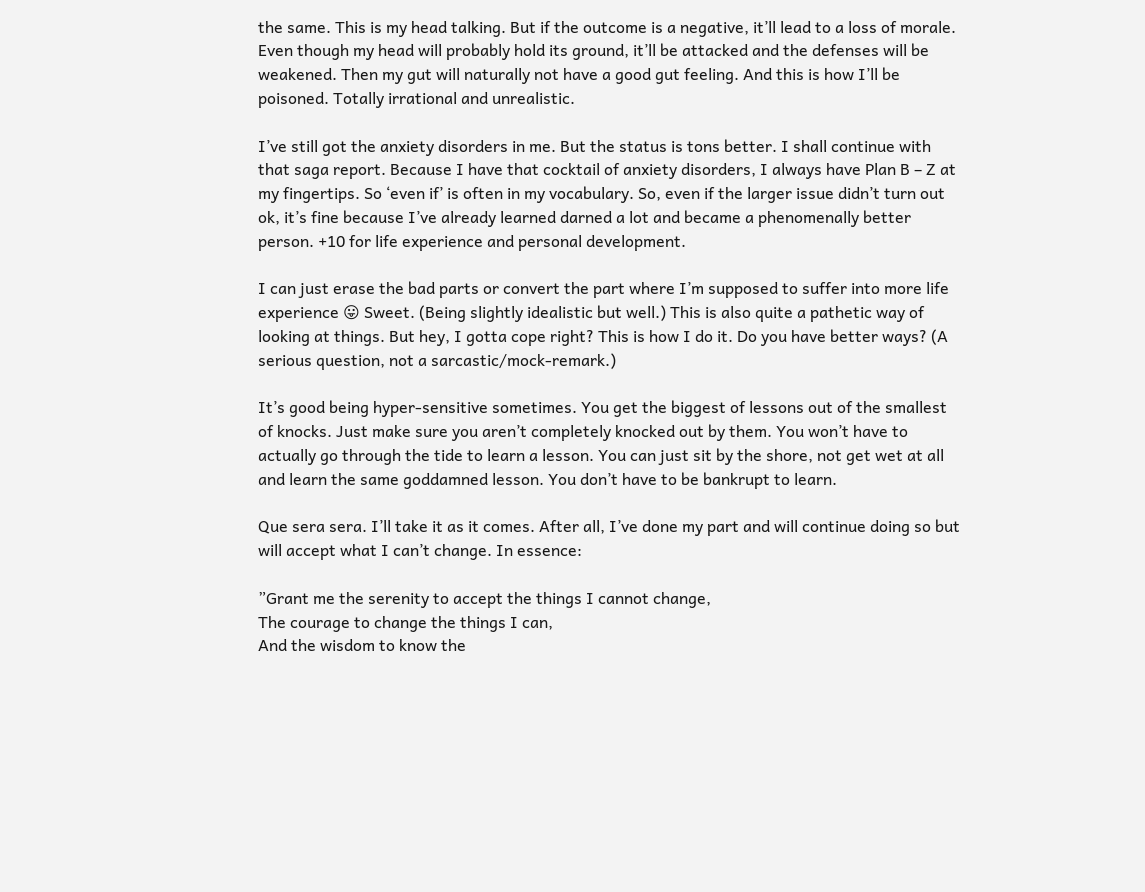the same. This is my head talking. But if the outcome is a negative, it’ll lead to a loss of morale. Even though my head will probably hold its ground, it’ll be attacked and the defenses will be weakened. Then my gut will naturally not have a good gut feeling. And this is how I’ll be poisoned. Totally irrational and unrealistic.

I’ve still got the anxiety disorders in me. But the status is tons better. I shall continue with that saga report. Because I have that cocktail of anxiety disorders, I always have Plan B – Z at my fingertips. So ‘even if’ is often in my vocabulary. So, even if the larger issue didn’t turn out ok, it’s fine because I’ve already learned darned a lot and became a phenomenally better person. +10 for life experience and personal development.

I can just erase the bad parts or convert the part where I’m supposed to suffer into more life experience 😛 Sweet. (Being slightly idealistic but well.) This is also quite a pathetic way of looking at things. But hey, I gotta cope right? This is how I do it. Do you have better ways? (A serious question, not a sarcastic/mock-remark.)

It’s good being hyper-sensitive sometimes. You get the biggest of lessons out of the smallest of knocks. Just make sure you aren’t completely knocked out by them. You won’t have to actually go through the tide to learn a lesson. You can just sit by the shore, not get wet at all and learn the same goddamned lesson. You don’t have to be bankrupt to learn.

Que sera sera. I’ll take it as it comes. After all, I’ve done my part and will continue doing so but will accept what I can’t change. In essence:

”Grant me the serenity to accept the things I cannot change,
The courage to change the things I can,
And the wisdom to know the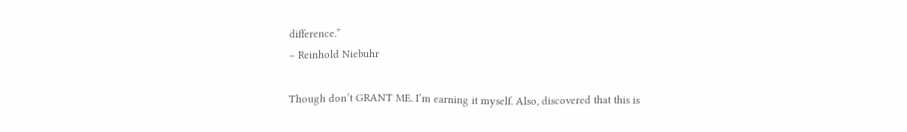difference.”
– Reinhold Niebuhr

Though don’t GRANT ME. I’m earning it myself. Also, discovered that this is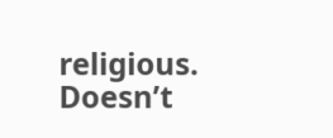religious. Doesn’t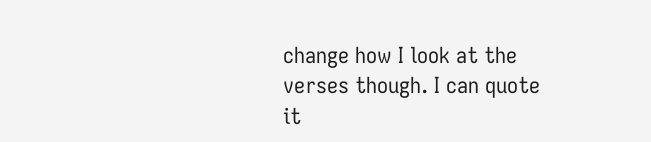change how I look at the verses though. I can quote it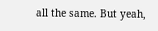all the same. But yeah,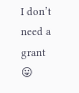I don’t need a grant 😛